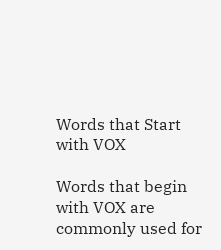Words that Start with VOX

Words that begin with VOX are commonly used for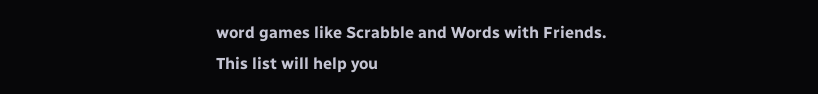word games like Scrabble and Words with Friends. This list will help you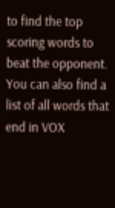to find the top scoring words to beat the opponent. You can also find a list of all words that end in VOX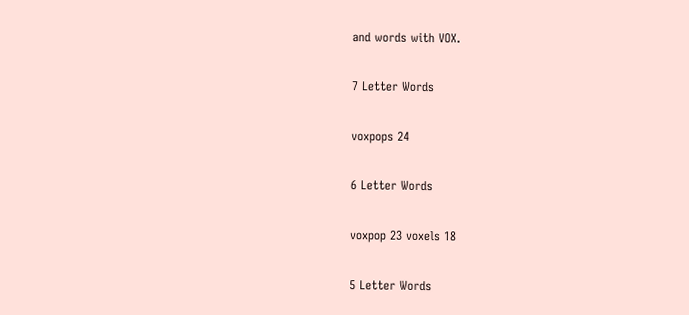and words with VOX.

7 Letter Words

voxpops 24

6 Letter Words

voxpop 23 voxels 18

5 Letter Words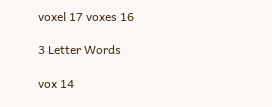voxel 17 voxes 16

3 Letter Words

vox 14